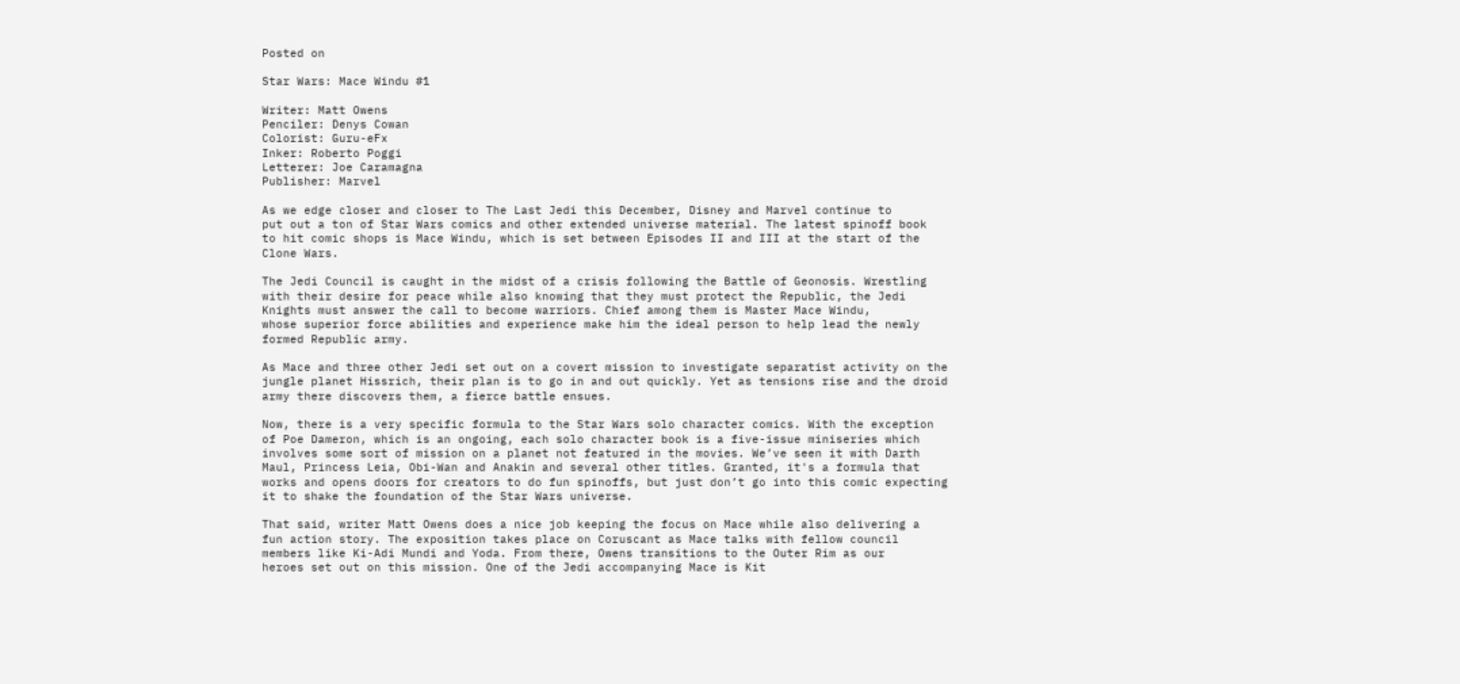Posted on

Star Wars: Mace Windu #1

Writer: Matt Owens
Penciler: Denys Cowan
Colorist: Guru-eFx
Inker: Roberto Poggi
Letterer: Joe Caramagna
Publisher: Marvel

As we edge closer and closer to The Last Jedi this December, Disney and Marvel continue to
put out a ton of Star Wars comics and other extended universe material. The latest spinoff book
to hit comic shops is Mace Windu, which is set between Episodes II and III at the start of the
Clone Wars.

The Jedi Council is caught in the midst of a crisis following the Battle of Geonosis. Wrestling
with their desire for peace while also knowing that they must protect the Republic, the Jedi
Knights must answer the call to become warriors. Chief among them is Master Mace Windu,
whose superior force abilities and experience make him the ideal person to help lead the newly
formed Republic army.

As Mace and three other Jedi set out on a covert mission to investigate separatist activity on the
jungle planet Hissrich, their plan is to go in and out quickly. Yet as tensions rise and the droid
army there discovers them, a fierce battle ensues.

Now, there is a very specific formula to the Star Wars solo character comics. With the exception
of Poe Dameron, which is an ongoing, each solo character book is a five-issue miniseries which
involves some sort of mission on a planet not featured in the movies. We’ve seen it with Darth
Maul, Princess Leia, Obi-Wan and Anakin and several other titles. Granted, it's a formula that
works and opens doors for creators to do fun spinoffs, but just don’t go into this comic expecting
it to shake the foundation of the Star Wars universe.

That said, writer Matt Owens does a nice job keeping the focus on Mace while also delivering a
fun action story. The exposition takes place on Coruscant as Mace talks with fellow council
members like Ki-Adi Mundi and Yoda. From there, Owens transitions to the Outer Rim as our
heroes set out on this mission. One of the Jedi accompanying Mace is Kit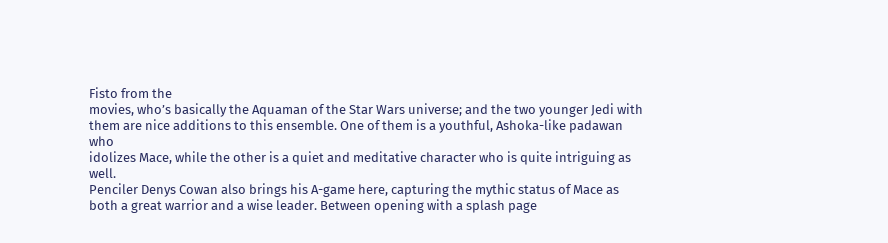Fisto from the
movies, who’s basically the Aquaman of the Star Wars universe; and the two younger Jedi with
them are nice additions to this ensemble. One of them is a youthful, Ashoka-like padawan who
idolizes Mace, while the other is a quiet and meditative character who is quite intriguing as well.
Penciler Denys Cowan also brings his A-game here, capturing the mythic status of Mace as
both a great warrior and a wise leader. Between opening with a splash page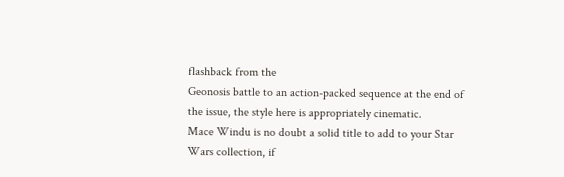flashback from the
Geonosis battle to an action-packed sequence at the end of the issue, the style here is appropriately cinematic.
Mace Windu is no doubt a solid title to add to your Star Wars collection, if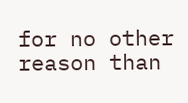for no other reason than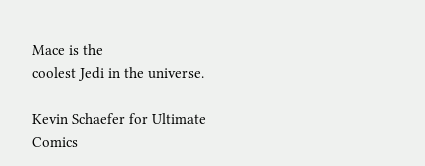Mace is the
coolest Jedi in the universe.

Kevin Schaefer for Ultimate Comics